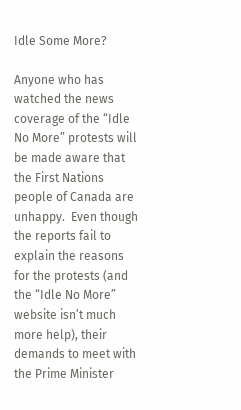Idle Some More?

Anyone who has watched the news coverage of the “Idle No More” protests will be made aware that the First Nations people of Canada are unhappy.  Even though the reports fail to explain the reasons for the protests (and the “Idle No More” website isn’t much more help), their demands to meet with the Prime Minister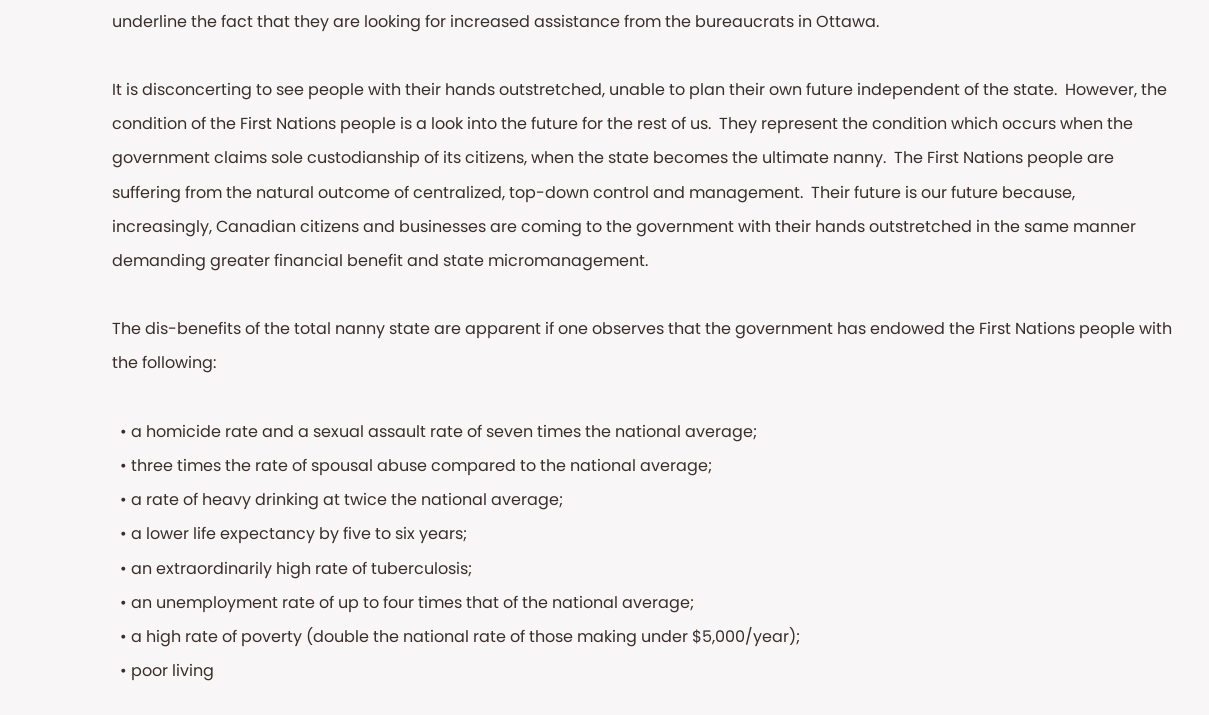underline the fact that they are looking for increased assistance from the bureaucrats in Ottawa.

It is disconcerting to see people with their hands outstretched, unable to plan their own future independent of the state.  However, the condition of the First Nations people is a look into the future for the rest of us.  They represent the condition which occurs when the government claims sole custodianship of its citizens, when the state becomes the ultimate nanny.  The First Nations people are suffering from the natural outcome of centralized, top-down control and management.  Their future is our future because, increasingly, Canadian citizens and businesses are coming to the government with their hands outstretched in the same manner demanding greater financial benefit and state micromanagement.

The dis-benefits of the total nanny state are apparent if one observes that the government has endowed the First Nations people with the following:

  • a homicide rate and a sexual assault rate of seven times the national average;
  • three times the rate of spousal abuse compared to the national average;
  • a rate of heavy drinking at twice the national average;
  • a lower life expectancy by five to six years;
  • an extraordinarily high rate of tuberculosis;
  • an unemployment rate of up to four times that of the national average;
  • a high rate of poverty (double the national rate of those making under $5,000/year);
  • poor living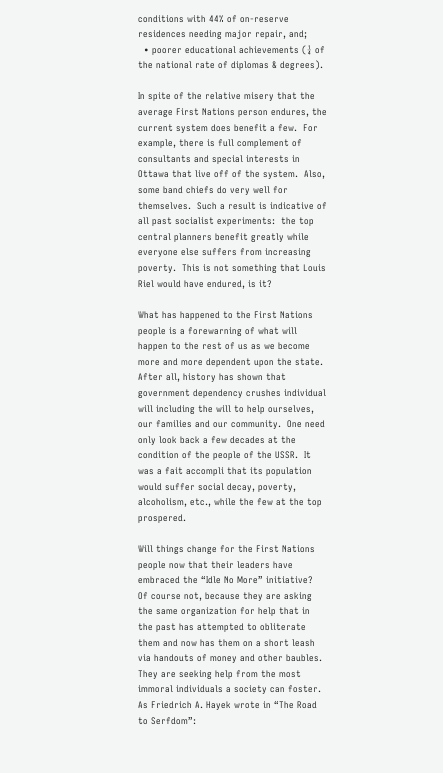conditions with 44% of on-reserve residences needing major repair, and;
  • poorer educational achievements (¼ of the national rate of diplomas & degrees).

In spite of the relative misery that the average First Nations person endures, the current system does benefit a few.  For example, there is full complement of consultants and special interests in Ottawa that live off of the system.  Also, some band chiefs do very well for themselves.  Such a result is indicative of all past socialist experiments:  the top central planners benefit greatly while everyone else suffers from increasing poverty.  This is not something that Louis Riel would have endured, is it?

What has happened to the First Nations people is a forewarning of what will happen to the rest of us as we become more and more dependent upon the state.  After all, history has shown that government dependency crushes individual will including the will to help ourselves, our families and our community.  One need only look back a few decades at the condition of the people of the USSR.  It was a fait accompli that its population would suffer social decay, poverty, alcoholism, etc., while the few at the top prospered.

Will things change for the First Nations people now that their leaders have embraced the “Idle No More” initiative?  Of course not, because they are asking the same organization for help that in the past has attempted to obliterate them and now has them on a short leash via handouts of money and other baubles.  They are seeking help from the most immoral individuals a society can foster.  As Friedrich A. Hayek wrote in “The Road to Serfdom”: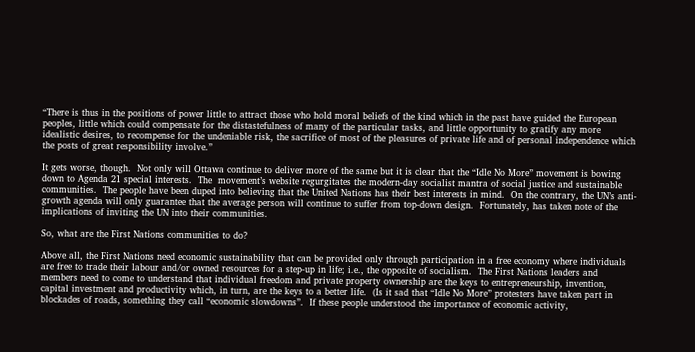“There is thus in the positions of power little to attract those who hold moral beliefs of the kind which in the past have guided the European peoples, little which could compensate for the distastefulness of many of the particular tasks, and little opportunity to gratify any more idealistic desires, to recompense for the undeniable risk, the sacrifice of most of the pleasures of private life and of personal independence which the posts of great responsibility involve.”

It gets worse, though.  Not only will Ottawa continue to deliver more of the same but it is clear that the “Idle No More” movement is bowing down to Agenda 21 special interests.  The  movement’s website regurgitates the modern-day socialist mantra of social justice and sustainable communities.  The people have been duped into believing that the United Nations has their best interests in mind.  On the contrary, the UN’s anti-growth agenda will only guarantee that the average person will continue to suffer from top-down design.  Fortunately, has taken note of the implications of inviting the UN into their communities.

So, what are the First Nations communities to do?

Above all, the First Nations need economic sustainability that can be provided only through participation in a free economy where individuals are free to trade their labour and/or owned resources for a step-up in life; i.e., the opposite of socialism.  The First Nations leaders and members need to come to understand that individual freedom and private property ownership are the keys to entrepreneurship, invention, capital investment and productivity which, in turn, are the keys to a better life.  (Is it sad that “Idle No More” protesters have taken part in blockades of roads, something they call “economic slowdowns”.  If these people understood the importance of economic activity,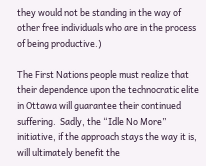they would not be standing in the way of other free individuals who are in the process of being productive.)

The First Nations people must realize that their dependence upon the technocratic elite in Ottawa will guarantee their continued suffering.  Sadly, the “Idle No More” initiative, if the approach stays the way it is, will ultimately benefit the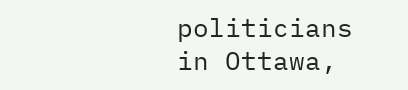politicians in Ottawa,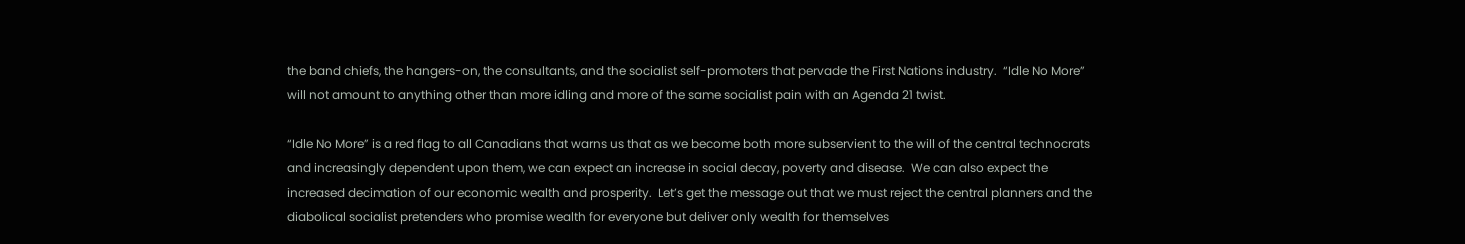the band chiefs, the hangers-on, the consultants, and the socialist self-promoters that pervade the First Nations industry.  “Idle No More” will not amount to anything other than more idling and more of the same socialist pain with an Agenda 21 twist.

“Idle No More” is a red flag to all Canadians that warns us that as we become both more subservient to the will of the central technocrats and increasingly dependent upon them, we can expect an increase in social decay, poverty and disease.  We can also expect the increased decimation of our economic wealth and prosperity.  Let’s get the message out that we must reject the central planners and the diabolical socialist pretenders who promise wealth for everyone but deliver only wealth for themselves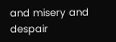and misery and despair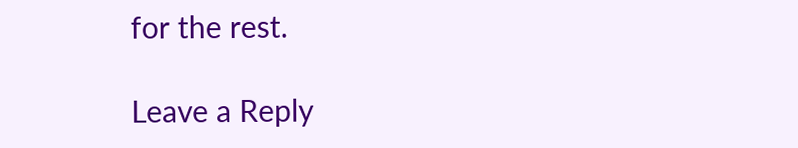for the rest.

Leave a Reply